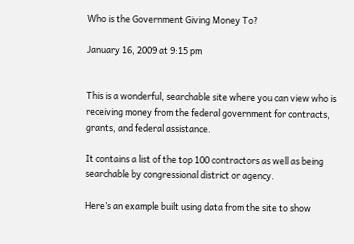Who is the Government Giving Money To?

January 16, 2009 at 9:15 pm


This is a wonderful, searchable site where you can view who is receiving money from the federal government for contracts, grants, and federal assistance.

It contains a list of the top 100 contractors as well as being searchable by congressional district or agency.

Here’s an example built using data from the site to show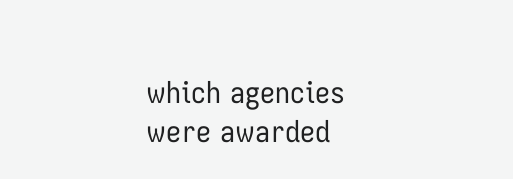which agencies were awarded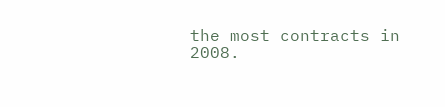the most contracts in 2008.